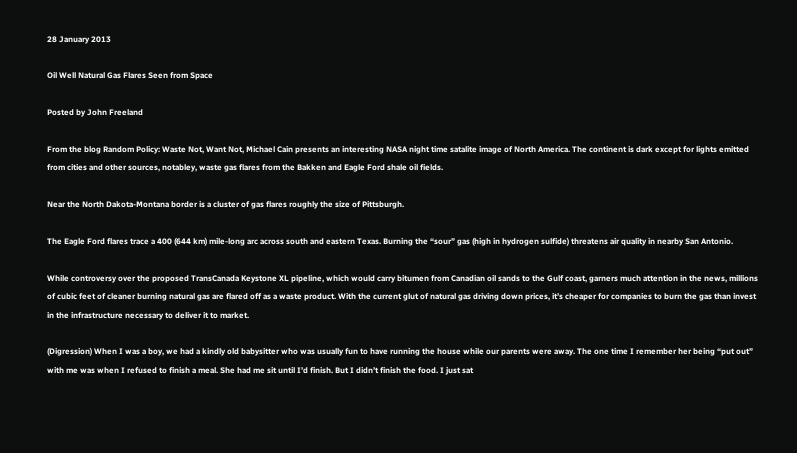28 January 2013

Oil Well Natural Gas Flares Seen from Space

Posted by John Freeland

From the blog Random Policy: Waste Not, Want Not, Michael Cain presents an interesting NASA night time satalite image of North America. The continent is dark except for lights emitted from cities and other sources, notabley, waste gas flares from the Bakken and Eagle Ford shale oil fields.

Near the North Dakota-Montana border is a cluster of gas flares roughly the size of Pittsburgh.

The Eagle Ford flares trace a 400 (644 km) mile-long arc across south and eastern Texas. Burning the “sour” gas (high in hydrogen sulfide) threatens air quality in nearby San Antonio.

While controversy over the proposed TransCanada Keystone XL pipeline, which would carry bitumen from Canadian oil sands to the Gulf coast, garners much attention in the news, millions of cubic feet of cleaner burning natural gas are flared off as a waste product. With the current glut of natural gas driving down prices, it’s cheaper for companies to burn the gas than invest in the infrastructure necessary to deliver it to market.

(Digression) When I was a boy, we had a kindly old babysitter who was usually fun to have running the house while our parents were away. The one time I remember her being “put out” with me was when I refused to finish a meal. She had me sit until I’d finish. But I didn’t finish the food. I just sat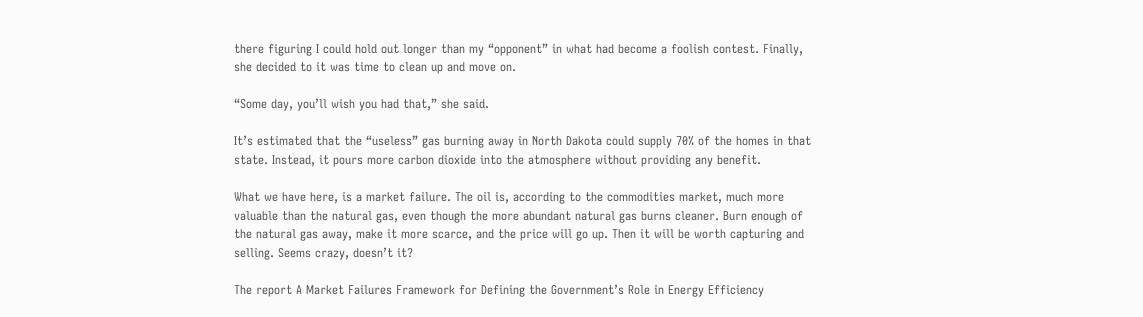there figuring I could hold out longer than my “opponent” in what had become a foolish contest. Finally, she decided to it was time to clean up and move on.

“Some day, you’ll wish you had that,” she said.

It’s estimated that the “useless” gas burning away in North Dakota could supply 70% of the homes in that state. Instead, it pours more carbon dioxide into the atmosphere without providing any benefit.

What we have here, is a market failure. The oil is, according to the commodities market, much more valuable than the natural gas, even though the more abundant natural gas burns cleaner. Burn enough of the natural gas away, make it more scarce, and the price will go up. Then it will be worth capturing and selling. Seems crazy, doesn’t it?

The report A Market Failures Framework for Defining the Government’s Role in Energy Efficiency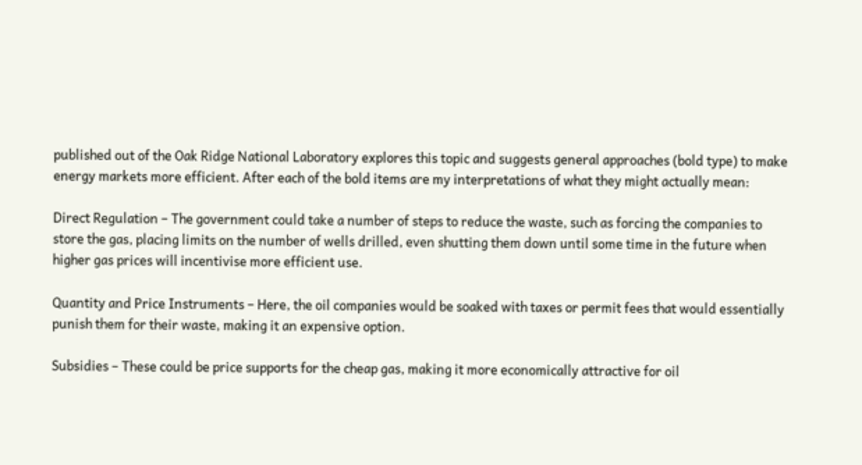published out of the Oak Ridge National Laboratory explores this topic and suggests general approaches (bold type) to make energy markets more efficient. After each of the bold items are my interpretations of what they might actually mean:

Direct Regulation – The government could take a number of steps to reduce the waste, such as forcing the companies to store the gas, placing limits on the number of wells drilled, even shutting them down until some time in the future when higher gas prices will incentivise more efficient use.

Quantity and Price Instruments – Here, the oil companies would be soaked with taxes or permit fees that would essentially punish them for their waste, making it an expensive option.

Subsidies – These could be price supports for the cheap gas, making it more economically attractive for oil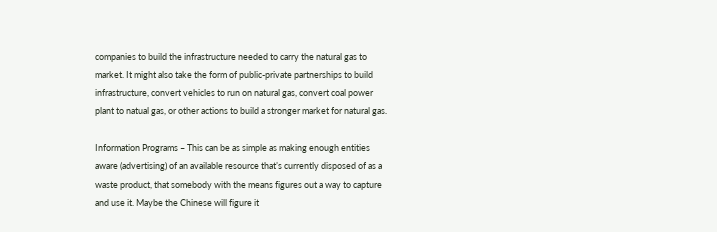companies to build the infrastructure needed to carry the natural gas to market. It might also take the form of public-private partnerships to build infrastructure, convert vehicles to run on natural gas, convert coal power plant to natual gas, or other actions to build a stronger market for natural gas.

Information Programs – This can be as simple as making enough entities aware (advertising) of an available resource that’s currently disposed of as a waste product, that somebody with the means figures out a way to capture and use it. Maybe the Chinese will figure it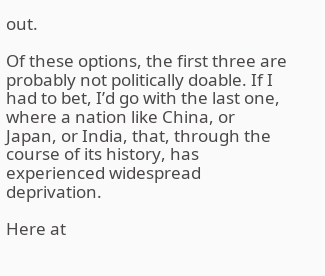out.

Of these options, the first three are probably not politically doable. If I had to bet, I’d go with the last one, where a nation like China, or Japan, or India, that, through the course of its history, has experienced widespread deprivation.

Here at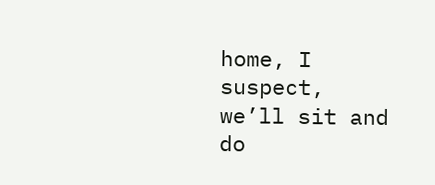home, I suspect, we’ll sit and do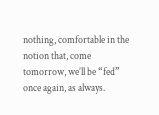nothing, comfortable in the notion that, come tomorrow, we’ll be “fed” once again, as always.